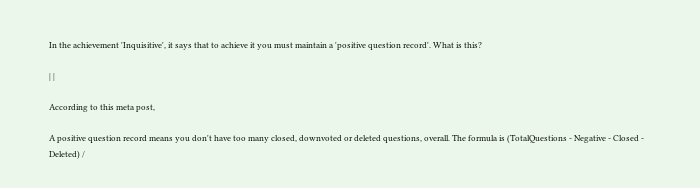In the achievement 'Inquisitive', it says that to achieve it you must maintain a 'positive question record'. What is this?

| |

According to this meta post,

A positive question record means you don't have too many closed, downvoted or deleted questions, overall. The formula is (TotalQuestions - Negative - Closed - Deleted) /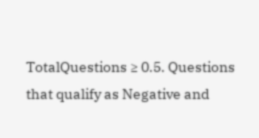TotalQuestions ≥ 0.5. Questions that qualify as Negative and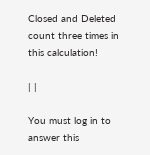Closed and Deleted count three times in this calculation!

| |

You must log in to answer this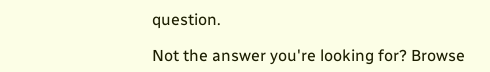question.

Not the answer you're looking for? Browse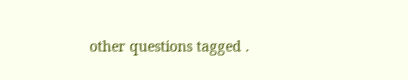other questions tagged .